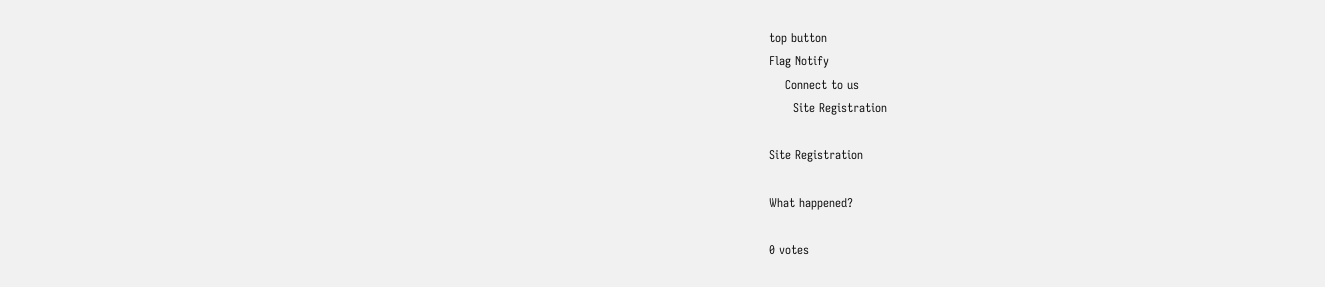top button
Flag Notify
    Connect to us
      Site Registration

Site Registration

What happened?

0 votes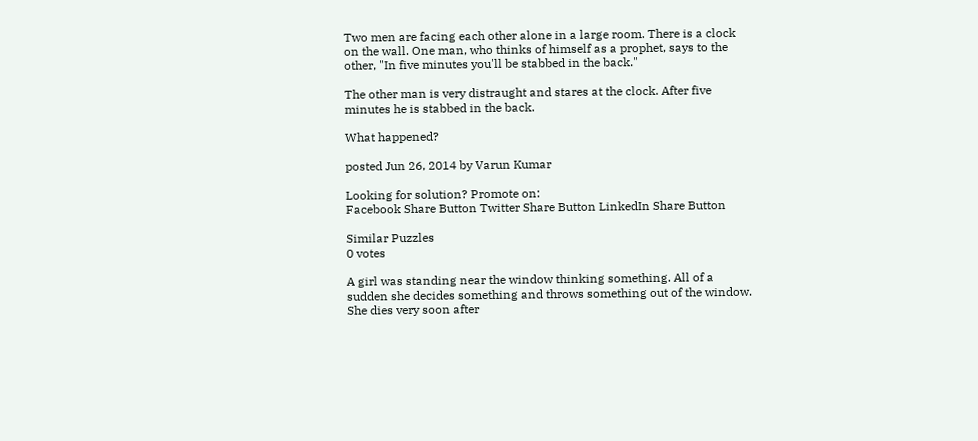Two men are facing each other alone in a large room. There is a clock on the wall. One man, who thinks of himself as a prophet, says to the other, "In five minutes you'll be stabbed in the back."

The other man is very distraught and stares at the clock. After five minutes he is stabbed in the back.

What happened?

posted Jun 26, 2014 by Varun Kumar

Looking for solution? Promote on:
Facebook Share Button Twitter Share Button LinkedIn Share Button

Similar Puzzles
0 votes

A girl was standing near the window thinking something. All of a sudden she decides something and throws something out of the window. She dies very soon after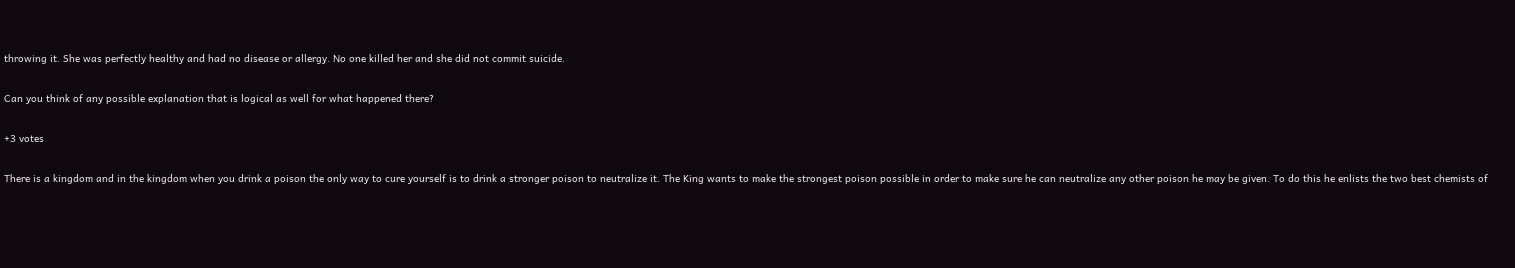throwing it. She was perfectly healthy and had no disease or allergy. No one killed her and she did not commit suicide.

Can you think of any possible explanation that is logical as well for what happened there?

+3 votes

There is a kingdom and in the kingdom when you drink a poison the only way to cure yourself is to drink a stronger poison to neutralize it. The King wants to make the strongest poison possible in order to make sure he can neutralize any other poison he may be given. To do this he enlists the two best chemists of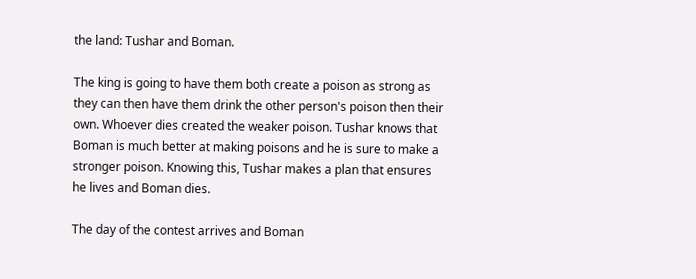the land: Tushar and Boman.

The king is going to have them both create a poison as strong as they can then have them drink the other person's poison then their own. Whoever dies created the weaker poison. Tushar knows that Boman is much better at making poisons and he is sure to make a stronger poison. Knowing this, Tushar makes a plan that ensures he lives and Boman dies.

The day of the contest arrives and Boman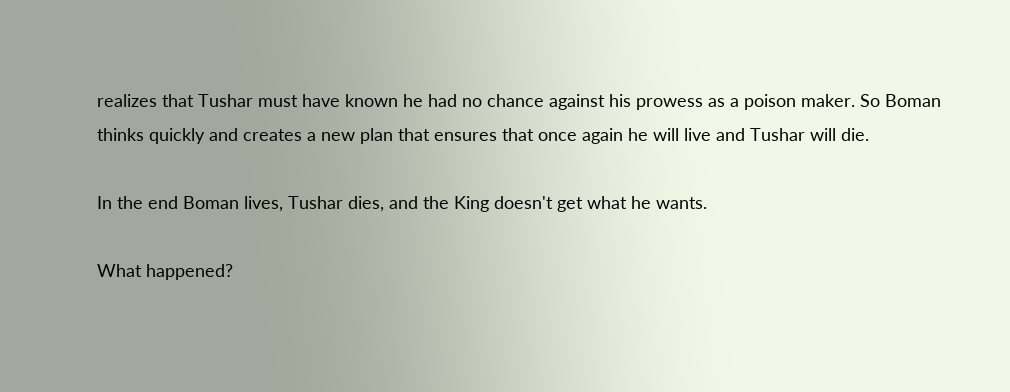realizes that Tushar must have known he had no chance against his prowess as a poison maker. So Boman thinks quickly and creates a new plan that ensures that once again he will live and Tushar will die.

In the end Boman lives, Tushar dies, and the King doesn't get what he wants.

What happened?